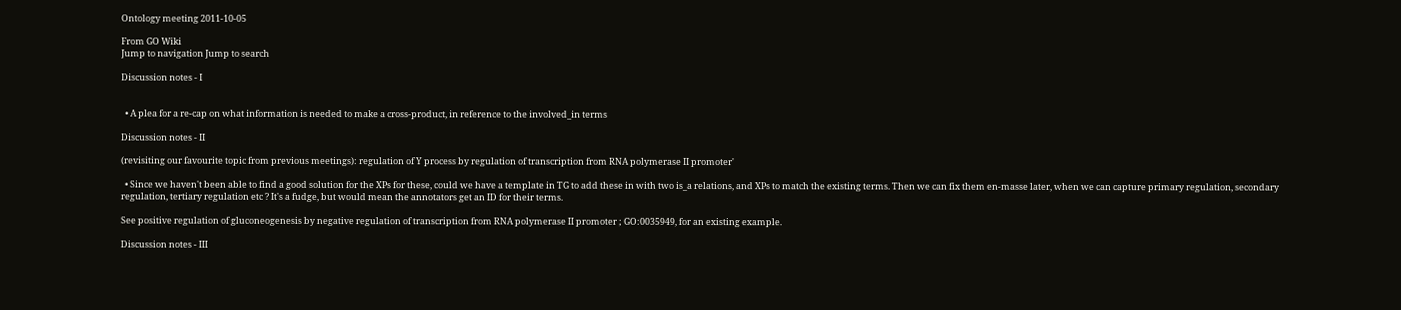Ontology meeting 2011-10-05

From GO Wiki
Jump to navigation Jump to search

Discussion notes - I


  • A plea for a re-cap on what information is needed to make a cross-product, in reference to the involved_in terms

Discussion notes - II

(revisiting our favourite topic from previous meetings): regulation of Y process by regulation of transcription from RNA polymerase II promoter'

  • Since we haven't been able to find a good solution for the XPs for these, could we have a template in TG to add these in with two is_a relations, and XPs to match the existing terms. Then we can fix them en-masse later, when we can capture primary regulation, secondary regulation, tertiary regulation etc ? It's a fudge, but would mean the annotators get an ID for their terms.

See positive regulation of gluconeogenesis by negative regulation of transcription from RNA polymerase II promoter ; GO:0035949, for an existing example.

Discussion notes - III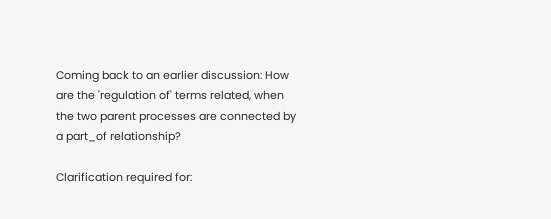Coming back to an earlier discussion: How are the 'regulation of' terms related, when the two parent processes are connected by a part_of relationship?

Clarification required for: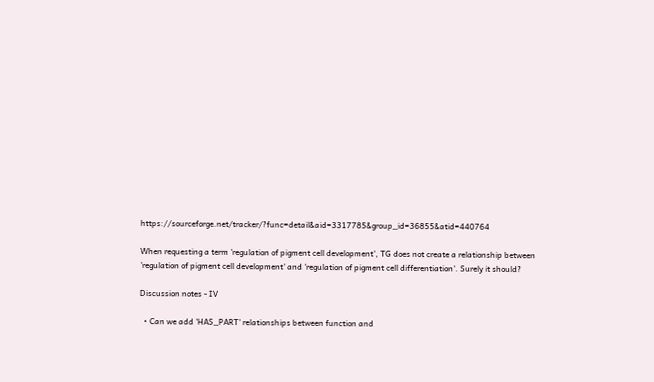https://sourceforge.net/tracker/?func=detail&aid=3317785&group_id=36855&atid=440764

When requesting a term 'regulation of pigment cell development', TG does not create a relationship between 'regulation of pigment cell development' and 'regulation of pigment cell differentiation'. Surely it should?

Discussion notes - IV

  • Can we add 'HAS_PART' relationships between function and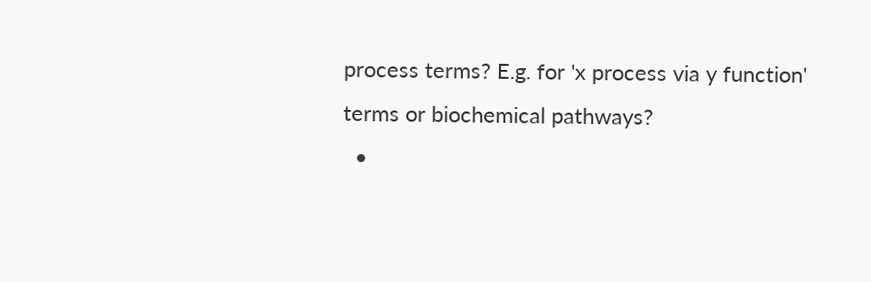process terms? E.g. for 'x process via y function' terms or biochemical pathways?
  •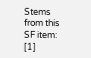Stems from this SF item: [1]